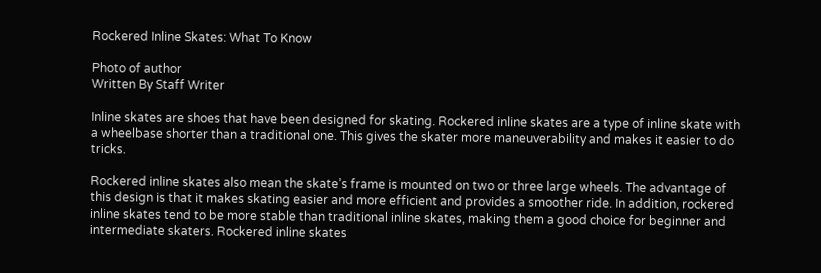Rockered Inline Skates: What To Know

Photo of author
Written By Staff Writer

Inline skates are shoes that have been designed for skating. Rockered inline skates are a type of inline skate with a wheelbase shorter than a traditional one. This gives the skater more maneuverability and makes it easier to do tricks.

Rockered inline skates also mean the skate’s frame is mounted on two or three large wheels. The advantage of this design is that it makes skating easier and more efficient and provides a smoother ride. In addition, rockered inline skates tend to be more stable than traditional inline skates, making them a good choice for beginner and intermediate skaters. Rockered inline skates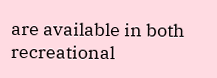are available in both recreational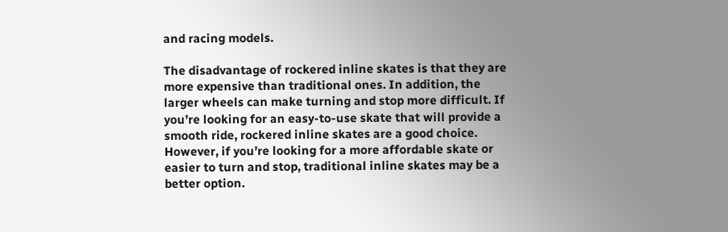and racing models.

The disadvantage of rockered inline skates is that they are more expensive than traditional ones. In addition, the larger wheels can make turning and stop more difficult. If you’re looking for an easy-to-use skate that will provide a smooth ride, rockered inline skates are a good choice. However, if you’re looking for a more affordable skate or easier to turn and stop, traditional inline skates may be a better option.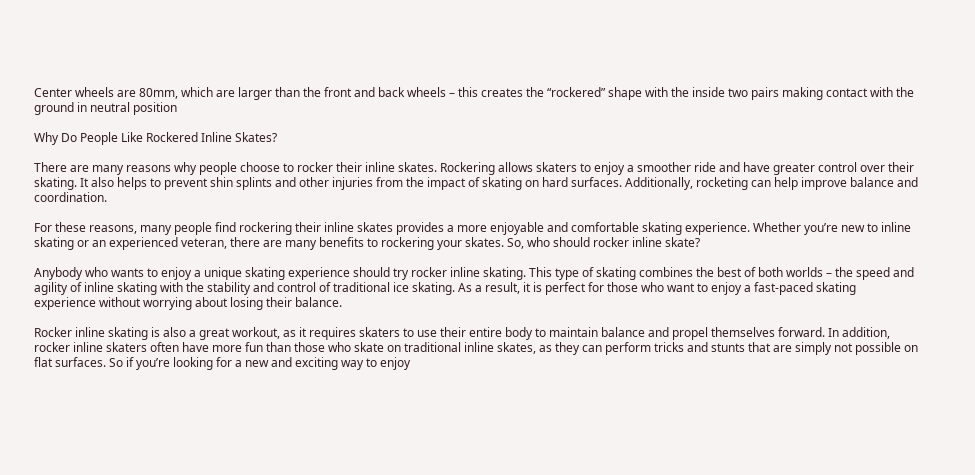Center wheels are 80mm, which are larger than the front and back wheels – this creates the “rockered” shape with the inside two pairs making contact with the ground in neutral position

Why Do People Like Rockered Inline Skates?

There are many reasons why people choose to rocker their inline skates. Rockering allows skaters to enjoy a smoother ride and have greater control over their skating. It also helps to prevent shin splints and other injuries from the impact of skating on hard surfaces. Additionally, rocketing can help improve balance and coordination.

For these reasons, many people find rockering their inline skates provides a more enjoyable and comfortable skating experience. Whether you’re new to inline skating or an experienced veteran, there are many benefits to rockering your skates. So, who should rocker inline skate?

Anybody who wants to enjoy a unique skating experience should try rocker inline skating. This type of skating combines the best of both worlds – the speed and agility of inline skating with the stability and control of traditional ice skating. As a result, it is perfect for those who want to enjoy a fast-paced skating experience without worrying about losing their balance.

Rocker inline skating is also a great workout, as it requires skaters to use their entire body to maintain balance and propel themselves forward. In addition, rocker inline skaters often have more fun than those who skate on traditional inline skates, as they can perform tricks and stunts that are simply not possible on flat surfaces. So if you’re looking for a new and exciting way to enjoy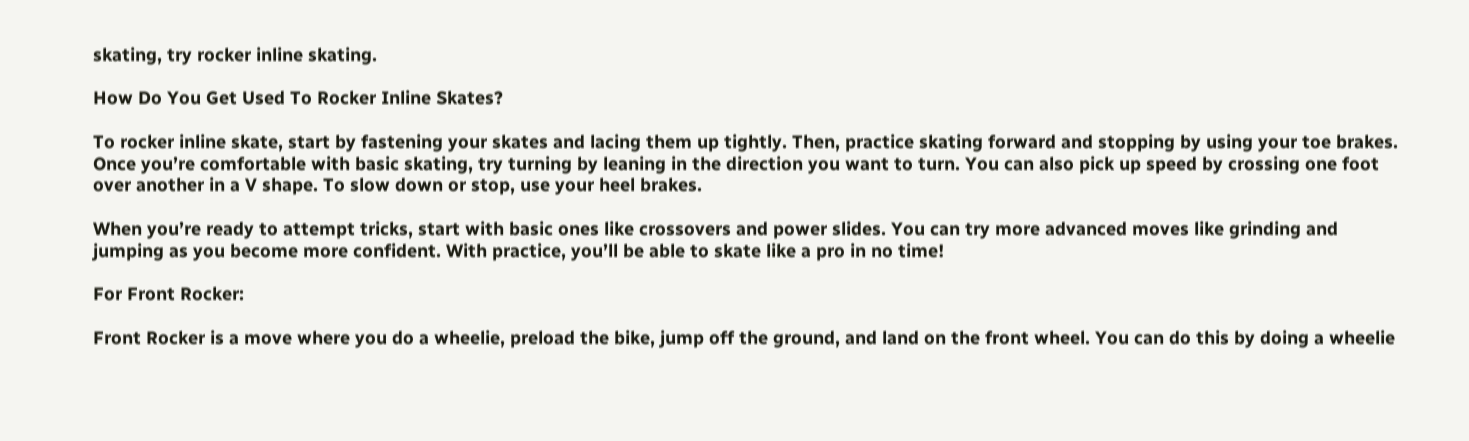skating, try rocker inline skating.

How Do You Get Used To Rocker Inline Skates?

To rocker inline skate, start by fastening your skates and lacing them up tightly. Then, practice skating forward and stopping by using your toe brakes. Once you’re comfortable with basic skating, try turning by leaning in the direction you want to turn. You can also pick up speed by crossing one foot over another in a V shape. To slow down or stop, use your heel brakes.

When you’re ready to attempt tricks, start with basic ones like crossovers and power slides. You can try more advanced moves like grinding and jumping as you become more confident. With practice, you’ll be able to skate like a pro in no time!

For Front Rocker:

Front Rocker is a move where you do a wheelie, preload the bike, jump off the ground, and land on the front wheel. You can do this by doing a wheelie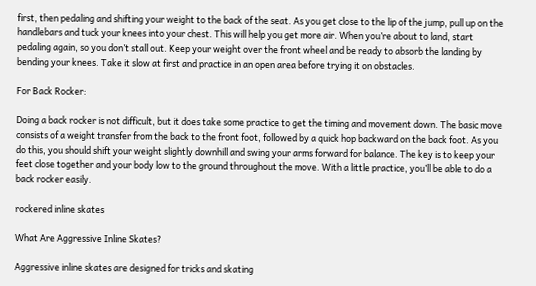first, then pedaling and shifting your weight to the back of the seat. As you get close to the lip of the jump, pull up on the handlebars and tuck your knees into your chest. This will help you get more air. When you’re about to land, start pedaling again, so you don’t stall out. Keep your weight over the front wheel and be ready to absorb the landing by bending your knees. Take it slow at first and practice in an open area before trying it on obstacles.

For Back Rocker:

Doing a back rocker is not difficult, but it does take some practice to get the timing and movement down. The basic move consists of a weight transfer from the back to the front foot, followed by a quick hop backward on the back foot. As you do this, you should shift your weight slightly downhill and swing your arms forward for balance. The key is to keep your feet close together and your body low to the ground throughout the move. With a little practice, you’ll be able to do a back rocker easily.

rockered inline skates

What Are Aggressive Inline Skates?

Aggressive inline skates are designed for tricks and skating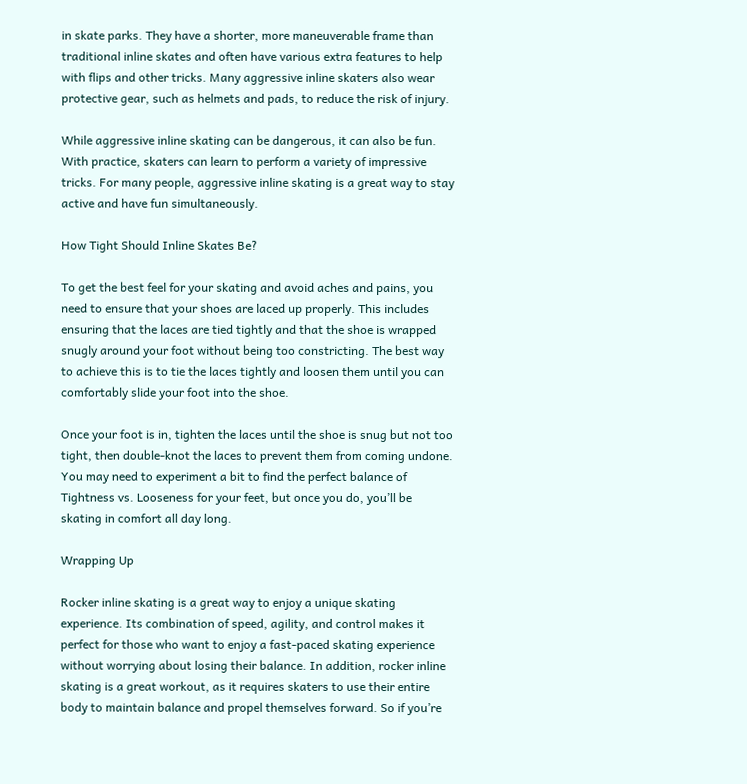in skate parks. They have a shorter, more maneuverable frame than traditional inline skates and often have various extra features to help with flips and other tricks. Many aggressive inline skaters also wear protective gear, such as helmets and pads, to reduce the risk of injury.

While aggressive inline skating can be dangerous, it can also be fun. With practice, skaters can learn to perform a variety of impressive tricks. For many people, aggressive inline skating is a great way to stay active and have fun simultaneously.

How Tight Should Inline Skates Be?

To get the best feel for your skating and avoid aches and pains, you need to ensure that your shoes are laced up properly. This includes ensuring that the laces are tied tightly and that the shoe is wrapped snugly around your foot without being too constricting. The best way to achieve this is to tie the laces tightly and loosen them until you can comfortably slide your foot into the shoe.

Once your foot is in, tighten the laces until the shoe is snug but not too tight, then double-knot the laces to prevent them from coming undone. You may need to experiment a bit to find the perfect balance of Tightness vs. Looseness for your feet, but once you do, you’ll be skating in comfort all day long.

Wrapping Up

Rocker inline skating is a great way to enjoy a unique skating experience. Its combination of speed, agility, and control makes it perfect for those who want to enjoy a fast-paced skating experience without worrying about losing their balance. In addition, rocker inline skating is a great workout, as it requires skaters to use their entire body to maintain balance and propel themselves forward. So if you’re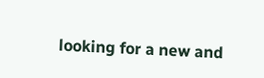looking for a new and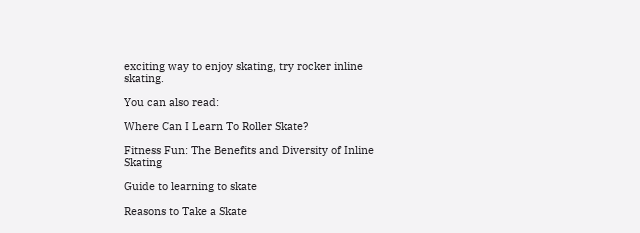exciting way to enjoy skating, try rocker inline skating.

You can also read:

Where Can I Learn To Roller Skate?

Fitness Fun: The Benefits and Diversity of Inline Skating

Guide to learning to skate

Reasons to Take a Skate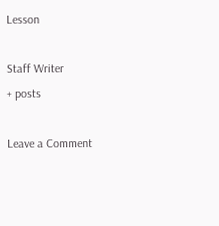Lesson

Staff Writer
+ posts

Leave a Comment